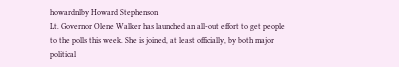howardnlby Howard Stephenson
Lt. Governor Olene Walker has launched an all-out effort to get people to the polls this week. She is joined, at least officially, by both major political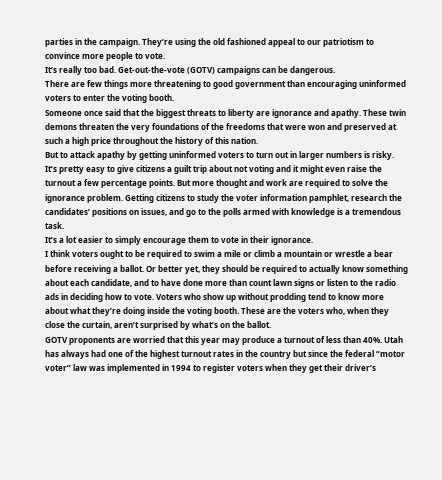parties in the campaign. They’re using the old fashioned appeal to our patriotism to convince more people to vote.
It’s really too bad. Get-out-the-vote (GOTV) campaigns can be dangerous.
There are few things more threatening to good government than encouraging uninformed voters to enter the voting booth.
Someone once said that the biggest threats to liberty are ignorance and apathy. These twin demons threaten the very foundations of the freedoms that were won and preserved at such a high price throughout the history of this nation.
But to attack apathy by getting uninformed voters to turn out in larger numbers is risky.
It’s pretty easy to give citizens a guilt trip about not voting and it might even raise the turnout a few percentage points. But more thought and work are required to solve the ignorance problem. Getting citizens to study the voter information pamphlet, research the candidates’ positions on issues, and go to the polls armed with knowledge is a tremendous task.
It’s a lot easier to simply encourage them to vote in their ignorance.
I think voters ought to be required to swim a mile or climb a mountain or wrestle a bear before receiving a ballot. Or better yet, they should be required to actually know something about each candidate, and to have done more than count lawn signs or listen to the radio ads in deciding how to vote. Voters who show up without prodding tend to know more about what they’re doing inside the voting booth. These are the voters who, when they close the curtain, aren’t surprised by what’s on the ballot.
GOTV proponents are worried that this year may produce a turnout of less than 40%. Utah has always had one of the highest turnout rates in the country but since the federal “motor voter” law was implemented in 1994 to register voters when they get their driver’s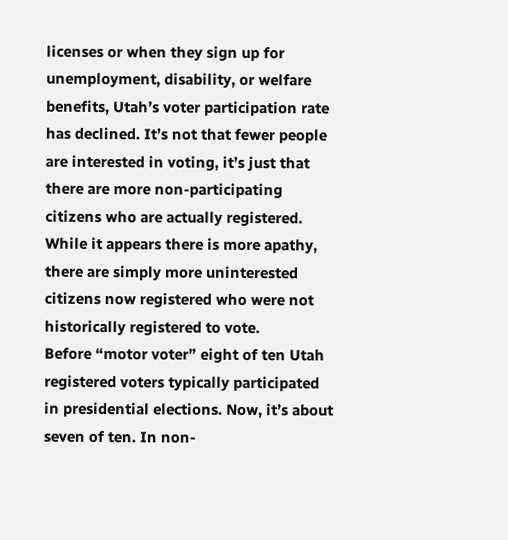licenses or when they sign up for unemployment, disability, or welfare benefits, Utah’s voter participation rate has declined. It’s not that fewer people are interested in voting, it’s just that there are more non-participating citizens who are actually registered. While it appears there is more apathy, there are simply more uninterested citizens now registered who were not historically registered to vote.
Before “motor voter” eight of ten Utah registered voters typically participated in presidential elections. Now, it’s about seven of ten. In non-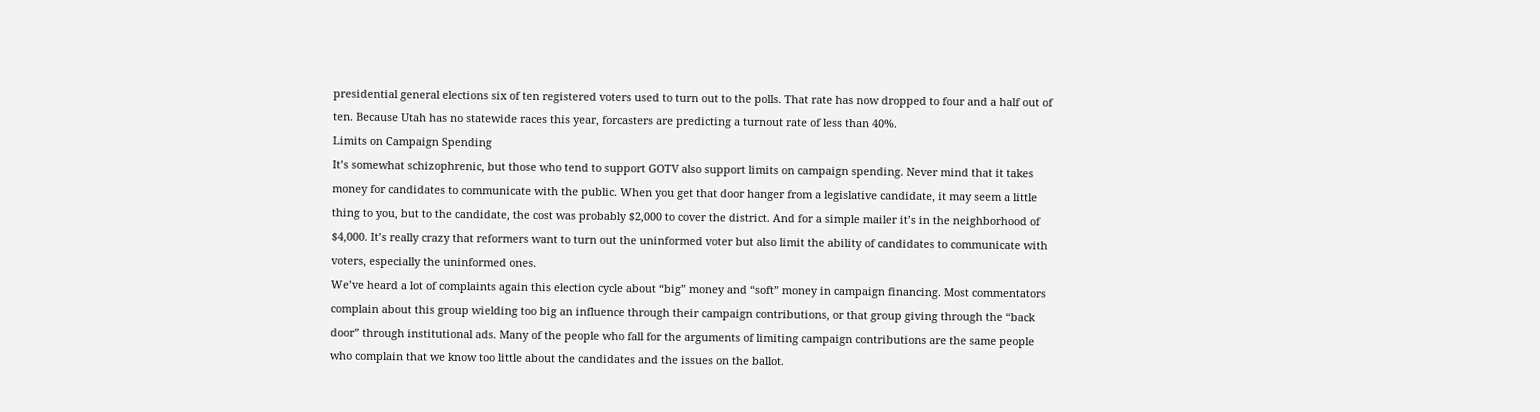presidential general elections six of ten registered voters used to turn out to the polls. That rate has now dropped to four and a half out of ten. Because Utah has no statewide races this year, forcasters are predicting a turnout rate of less than 40%.
Limits on Campaign Spending
It’s somewhat schizophrenic, but those who tend to support GOTV also support limits on campaign spending. Never mind that it takes money for candidates to communicate with the public. When you get that door hanger from a legislative candidate, it may seem a little thing to you, but to the candidate, the cost was probably $2,000 to cover the district. And for a simple mailer it’s in the neighborhood of $4,000. It’s really crazy that reformers want to turn out the uninformed voter but also limit the ability of candidates to communicate with voters, especially the uninformed ones.
We’ve heard a lot of complaints again this election cycle about “big” money and “soft” money in campaign financing. Most commentators complain about this group wielding too big an influence through their campaign contributions, or that group giving through the “back door” through institutional ads. Many of the people who fall for the arguments of limiting campaign contributions are the same people who complain that we know too little about the candidates and the issues on the ballot.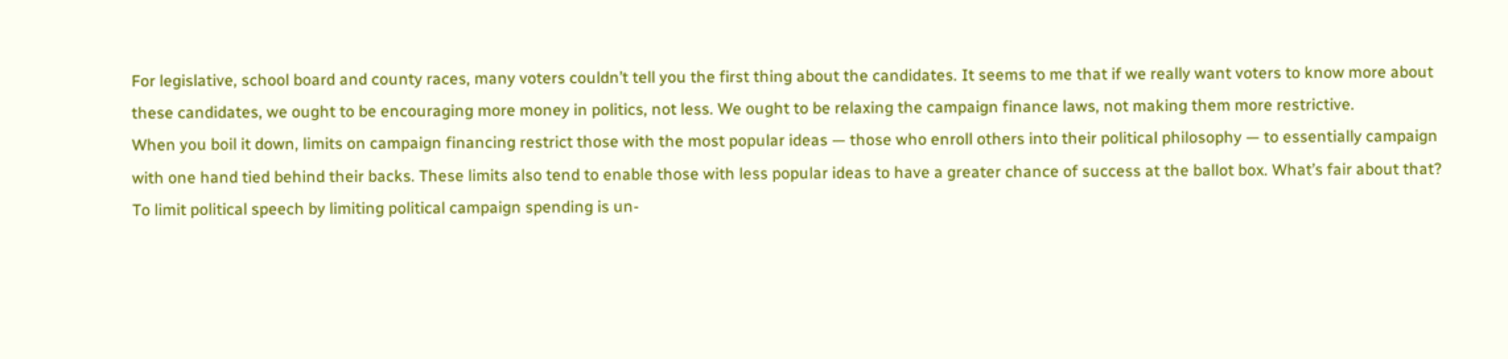For legislative, school board and county races, many voters couldn’t tell you the first thing about the candidates. It seems to me that if we really want voters to know more about these candidates, we ought to be encouraging more money in politics, not less. We ought to be relaxing the campaign finance laws, not making them more restrictive.
When you boil it down, limits on campaign financing restrict those with the most popular ideas — those who enroll others into their political philosophy — to essentially campaign with one hand tied behind their backs. These limits also tend to enable those with less popular ideas to have a greater chance of success at the ballot box. What’s fair about that? To limit political speech by limiting political campaign spending is un-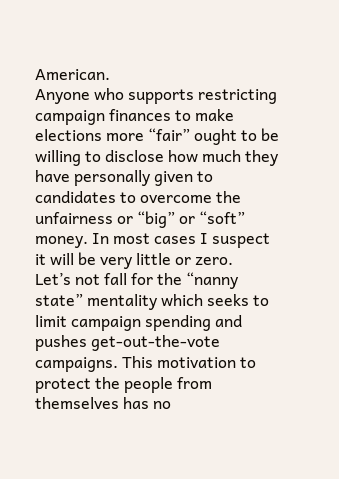American.
Anyone who supports restricting campaign finances to make elections more “fair” ought to be willing to disclose how much they have personally given to candidates to overcome the unfairness or “big” or “soft” money. In most cases I suspect it will be very little or zero.
Let’s not fall for the “nanny state” mentality which seeks to limit campaign spending and pushes get-out-the-vote campaigns. This motivation to protect the people from themselves has no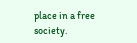place in a free society.